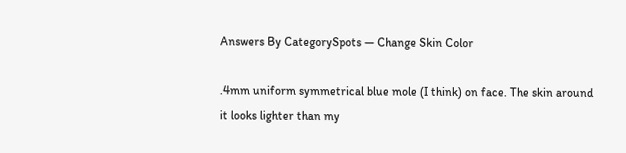Answers By CategorySpots — Change Skin Color

.4mm uniform symmetrical blue mole (I think) on face. The skin around it looks lighter than my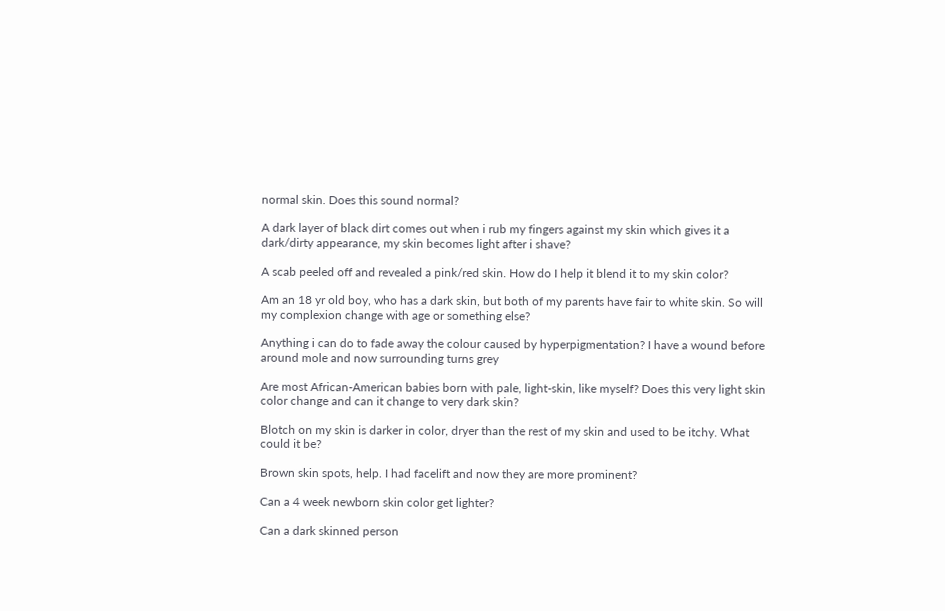normal skin. Does this sound normal?

A dark layer of black dirt comes out when i rub my fingers against my skin which gives it a dark/dirty appearance, my skin becomes light after i shave?

A scab peeled off and revealed a pink/red skin. How do I help it blend it to my skin color?

Am an 18 yr old boy, who has a dark skin, but both of my parents have fair to white skin. So will my complexion change with age or something else?

Anything i can do to fade away the colour caused by hyperpigmentation? I have a wound before around mole and now surrounding turns grey

Are most African-American babies born with pale, light-skin, like myself? Does this very light skin color change and can it change to very dark skin?

Blotch on my skin is darker in color, dryer than the rest of my skin and used to be itchy. What could it be?

Brown skin spots, help. I had facelift and now they are more prominent?

Can a 4 week newborn skin color get lighter?

Can a dark skinned person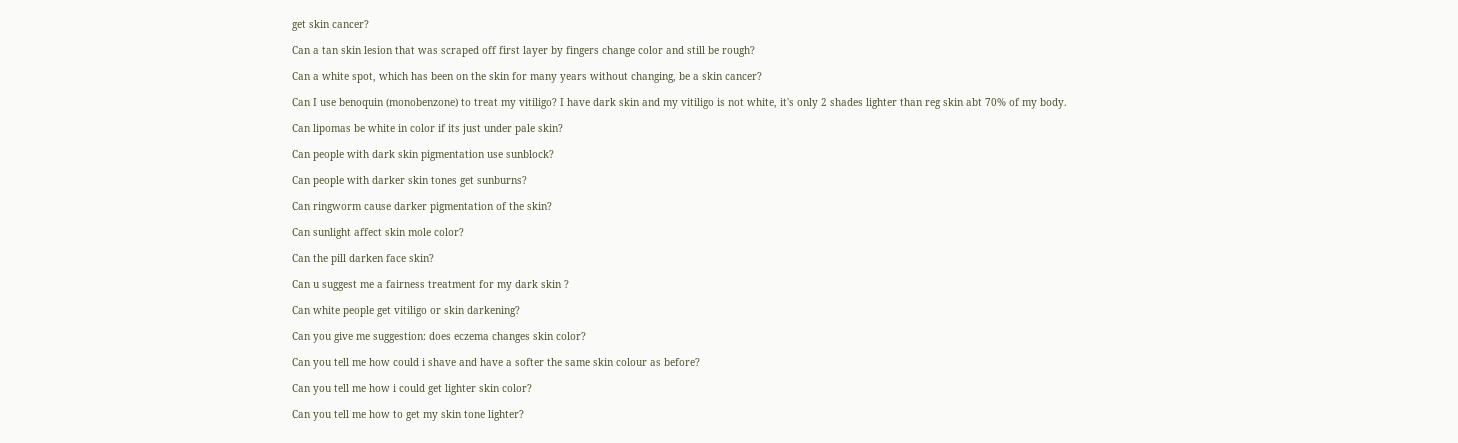get skin cancer?

Can a tan skin lesion that was scraped off first layer by fingers change color and still be rough?

Can a white spot, which has been on the skin for many years without changing, be a skin cancer?

Can I use benoquin (monobenzone) to treat my vitiligo? I have dark skin and my vitiligo is not white, it's only 2 shades lighter than reg skin abt 70% of my body.

Can lipomas be white in color if its just under pale skin?

Can people with dark skin pigmentation use sunblock?

Can people with darker skin tones get sunburns?

Can ringworm cause darker pigmentation of the skin?

Can sunlight affect skin mole color?

Can the pill darken face skin?

Can u suggest me a fairness treatment for my dark skin ?

Can white people get vitiligo or skin darkening?

Can you give me suggestion: does eczema changes skin color?

Can you tell me how could i shave and have a softer the same skin colour as before?

Can you tell me how i could get lighter skin color?

Can you tell me how to get my skin tone lighter?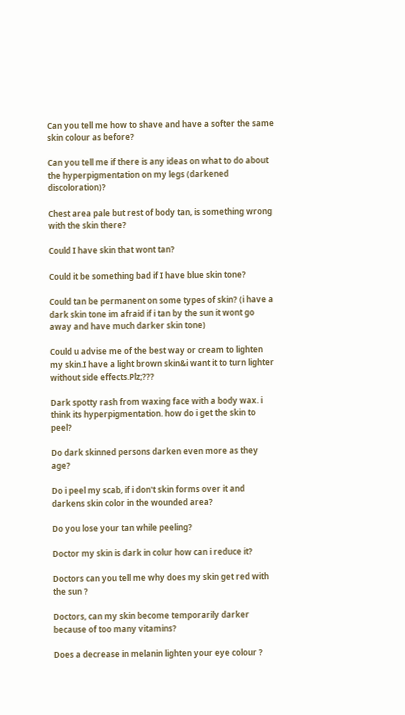Can you tell me how to shave and have a softer the same skin colour as before?

Can you tell me if there is any ideas on what to do about the hyperpigmentation on my legs (darkened discoloration)?

Chest area pale but rest of body tan, is something wrong with the skin there?

Could I have skin that wont tan?

Could it be something bad if I have blue skin tone?

Could tan be permanent on some types of skin? (i have a dark skin tone im afraid if i tan by the sun it wont go away and have much darker skin tone)

Could u advise me of the best way or cream to lighten my skin.I have a light brown skin&i want it to turn lighter without side effects.Plz;???

Dark spotty rash from waxing face with a body wax. i think its hyperpigmentation. how do i get the skin to peel?

Do dark skinned persons darken even more as they age?

Do i peel my scab, if i don't skin forms over it and darkens skin color in the wounded area?

Do you lose your tan while peeling?

Doctor my skin is dark in colur how can i reduce it?

Doctors can you tell me why does my skin get red with the sun ?

Doctors, can my skin become temporarily darker because of too many vitamins?

Does a decrease in melanin lighten your eye colour ?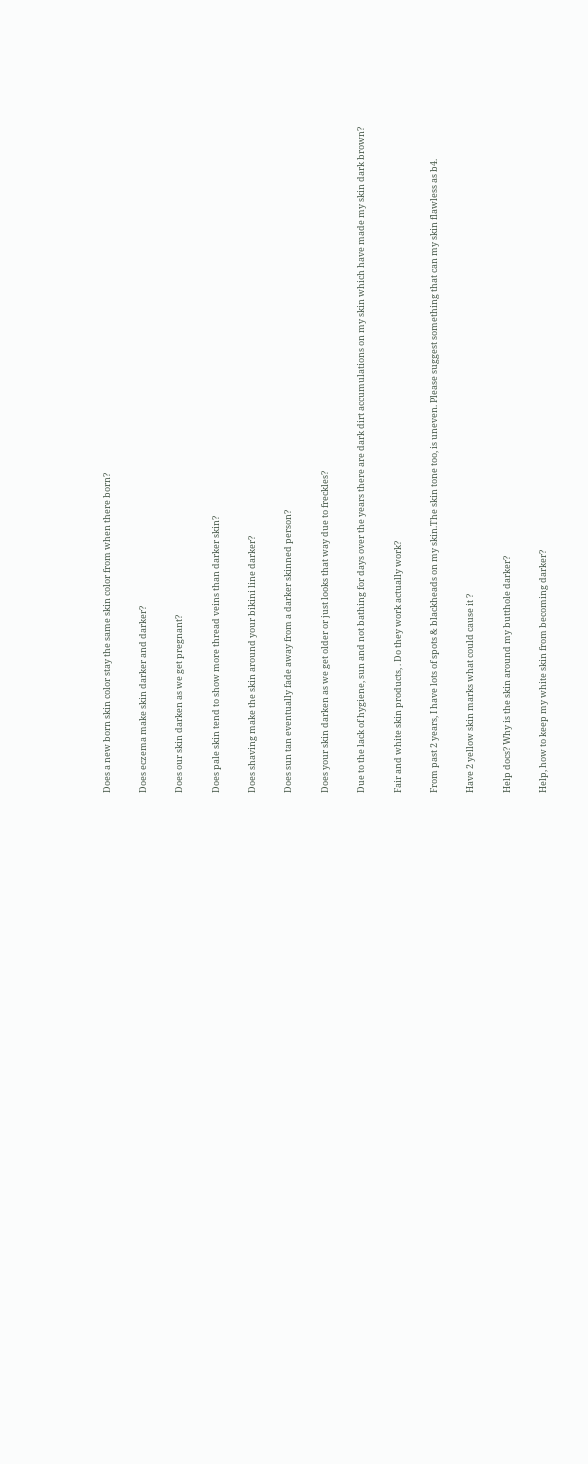Does a new born skin color stay the same skin color from when there born?

Does eczema make skin darker and darker?

Does our skin darken as we get pregnant?

Does pale skin tend to show more thread veins than darker skin?

Does shaving make the skin around your bikini line darker?

Does sun tan eventually fade away from a darker skinned person?

Does your skin darken as we get older or just looks that way due to freckles?

Due to the lack of hygiene, sun and not bathing for days over the years there are dark dirt accumulations on my skin which have made my skin dark brown?

Fair and white skin products, . Do they work actually work?

From past 2 years, I have lots of spots & blackheads on my skin.The skin tone too, is uneven. Please suggest something that can my skin flawless as b4.

Have 2 yellow skin marks what could cause it ?

Help docs? Why is the skin around my butthole darker?

Help, how to keep my white skin from becoming darker?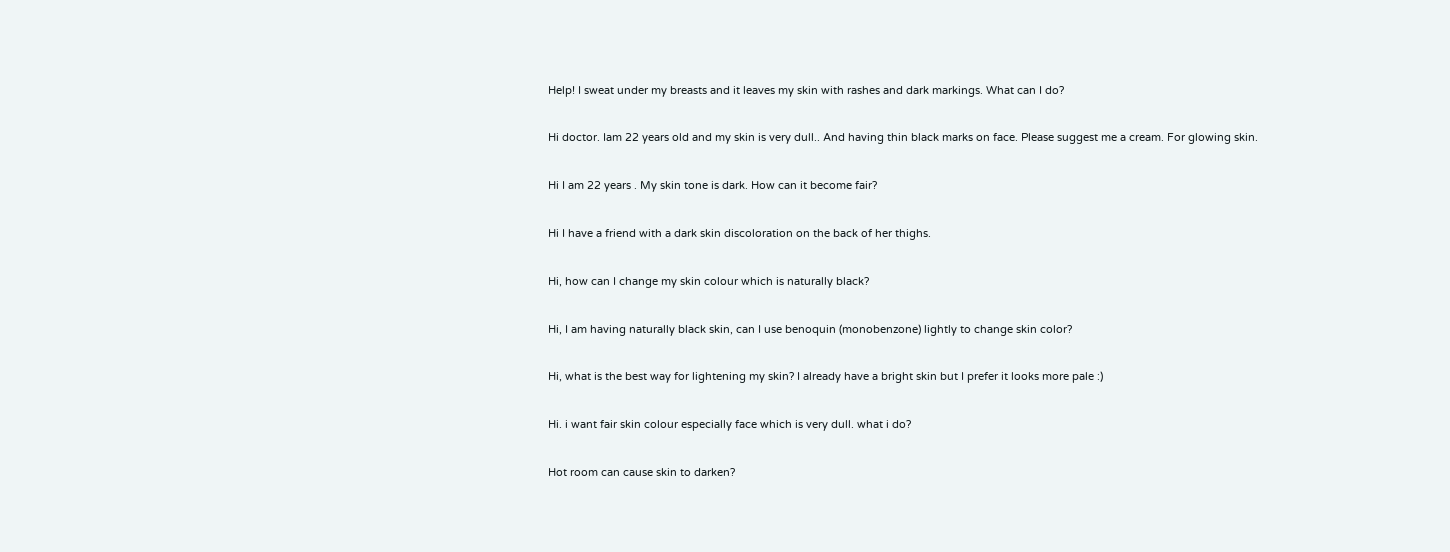Help! I sweat under my breasts and it leaves my skin with rashes and dark markings. What can I do?

Hi doctor. Iam 22 years old and my skin is very dull.. And having thin black marks on face. Please suggest me a cream. For glowing skin.

Hi I am 22 years . My skin tone is dark. How can it become fair?

Hi I have a friend with a dark skin discoloration on the back of her thighs.

Hi, how can I change my skin colour which is naturally black?

Hi, I am having naturally black skin, can I use benoquin (monobenzone) lightly to change skin color?

Hi, what is the best way for lightening my skin? I already have a bright skin but I prefer it looks more pale :)

Hi. i want fair skin colour especially face which is very dull. what i do?

Hot room can cause skin to darken?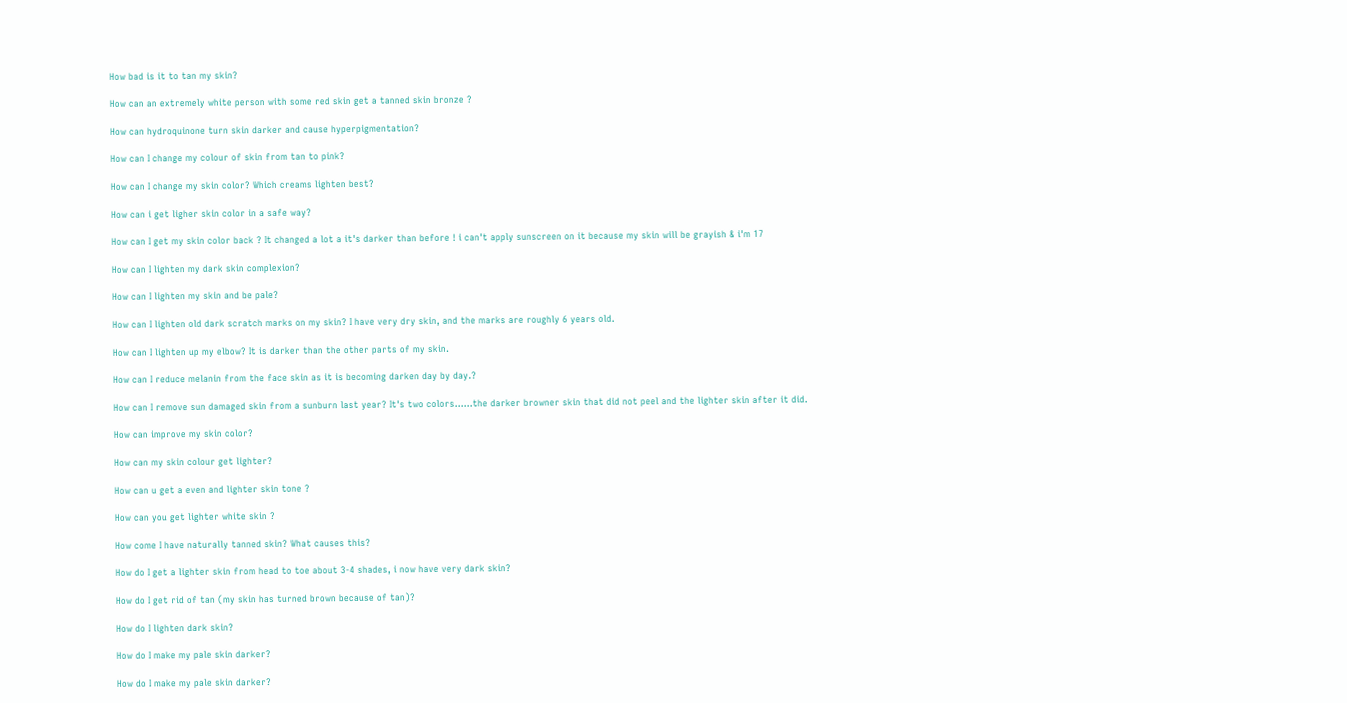How bad is it to tan my skin?

How can an extremely white person with some red skin get a tanned skin bronze ?

How can hydroquinone turn skin darker and cause hyperpigmentation?

How can I change my colour of skin from tan to pink?

How can I change my skin color? Which creams lighten best?

How can i get ligher skin color in a safe way?

How can I get my skin color back ? It changed a lot a it's darker than before ! i can't apply sunscreen on it because my skin will be grayish & i'm 17

How can I lighten my dark skin complexion?

How can I lighten my skin and be pale?

How can I lighten old dark scratch marks on my skin? I have very dry skin, and the marks are roughly 6 years old.

How can I lighten up my elbow? It is darker than the other parts of my skin.

How can I reduce melanin from the face skin as it is becoming darken day by day.?

How can I remove sun damaged skin from a sunburn last year? It's two colors......the darker browner skin that did not peel and the lighter skin after it did.

How can improve my skin color?

How can my skin colour get lighter?

How can u get a even and lighter skin tone ?

How can you get lighter white skin ?

How come I have naturally tanned skin? What causes this?

How do I get a lighter skin from head to toe about 3-4 shades, i now have very dark skin?

How do I get rid of tan (my skin has turned brown because of tan)?

How do I lighten dark skin?

How do I make my pale skin darker?

How do I make my pale skin darker?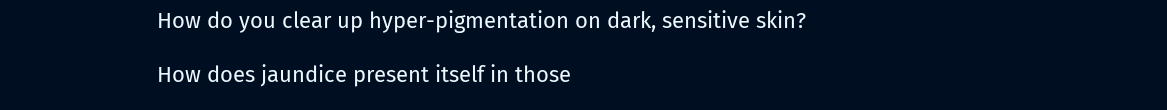How do you clear up hyper-pigmentation on dark, sensitive skin?

How does jaundice present itself in those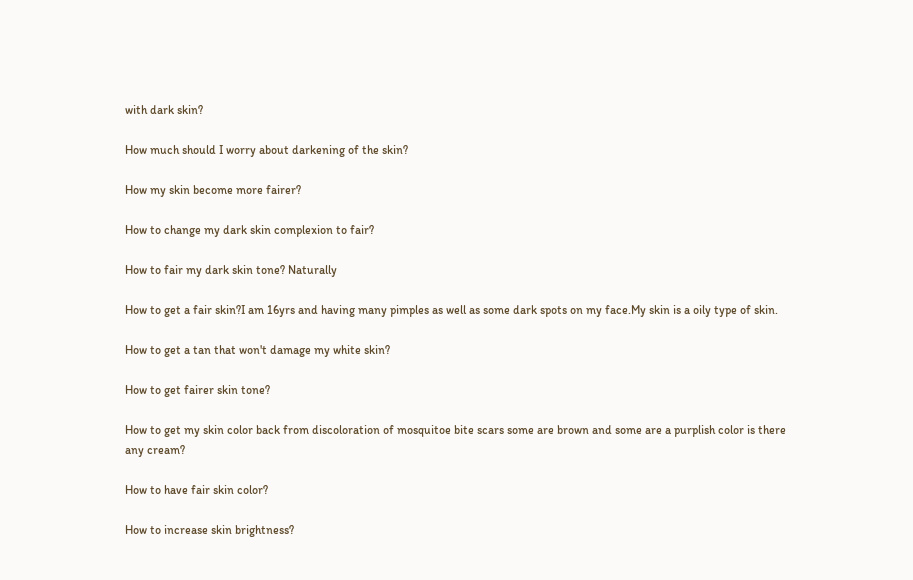with dark skin?

How much should I worry about darkening of the skin?

How my skin become more fairer?

How to change my dark skin complexion to fair?

How to fair my dark skin tone? Naturally

How to get a fair skin?I am 16yrs and having many pimples as well as some dark spots on my face.My skin is a oily type of skin.

How to get a tan that won't damage my white skin?

How to get fairer skin tone?

How to get my skin color back from discoloration of mosquitoe bite scars some are brown and some are a purplish color is there any cream?

How to have fair skin color?

How to increase skin brightness?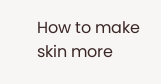How to make skin more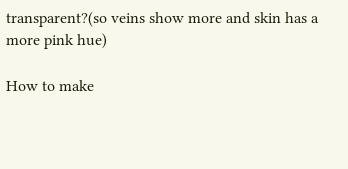transparent?(so veins show more and skin has a more pink hue)

How to make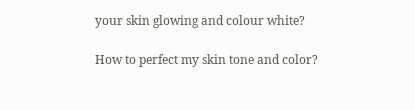your skin glowing and colour white?

How to perfect my skin tone and color?